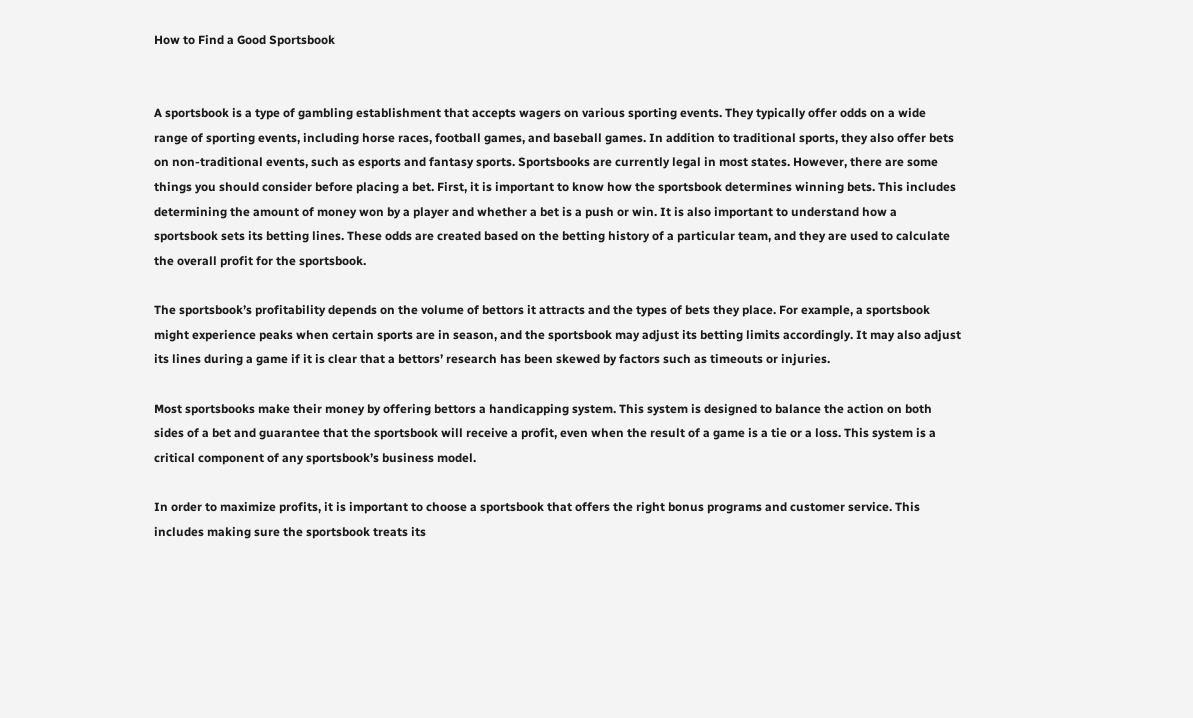How to Find a Good Sportsbook


A sportsbook is a type of gambling establishment that accepts wagers on various sporting events. They typically offer odds on a wide range of sporting events, including horse races, football games, and baseball games. In addition to traditional sports, they also offer bets on non-traditional events, such as esports and fantasy sports. Sportsbooks are currently legal in most states. However, there are some things you should consider before placing a bet. First, it is important to know how the sportsbook determines winning bets. This includes determining the amount of money won by a player and whether a bet is a push or win. It is also important to understand how a sportsbook sets its betting lines. These odds are created based on the betting history of a particular team, and they are used to calculate the overall profit for the sportsbook.

The sportsbook’s profitability depends on the volume of bettors it attracts and the types of bets they place. For example, a sportsbook might experience peaks when certain sports are in season, and the sportsbook may adjust its betting limits accordingly. It may also adjust its lines during a game if it is clear that a bettors’ research has been skewed by factors such as timeouts or injuries.

Most sportsbooks make their money by offering bettors a handicapping system. This system is designed to balance the action on both sides of a bet and guarantee that the sportsbook will receive a profit, even when the result of a game is a tie or a loss. This system is a critical component of any sportsbook’s business model.

In order to maximize profits, it is important to choose a sportsbook that offers the right bonus programs and customer service. This includes making sure the sportsbook treats its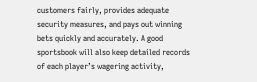customers fairly, provides adequate security measures, and pays out winning bets quickly and accurately. A good sportsbook will also keep detailed records of each player’s wagering activity,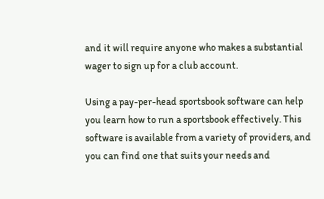and it will require anyone who makes a substantial wager to sign up for a club account.

Using a pay-per-head sportsbook software can help you learn how to run a sportsbook effectively. This software is available from a variety of providers, and you can find one that suits your needs and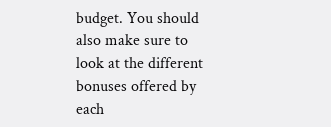budget. You should also make sure to look at the different bonuses offered by each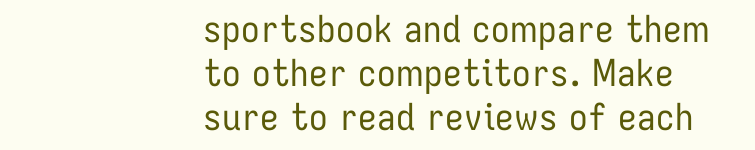sportsbook and compare them to other competitors. Make sure to read reviews of each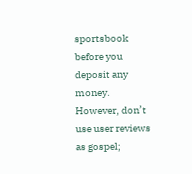sportsbook before you deposit any money. However, don’t use user reviews as gospel;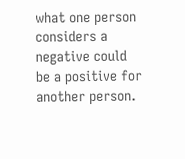what one person considers a negative could be a positive for another person.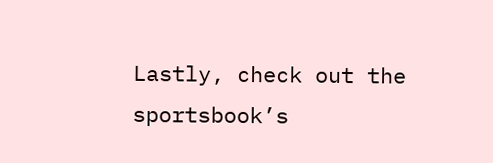Lastly, check out the sportsbook’s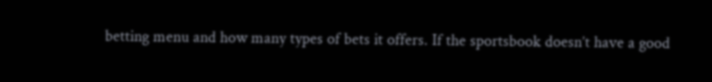betting menu and how many types of bets it offers. If the sportsbook doesn’t have a good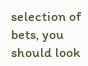selection of bets, you should look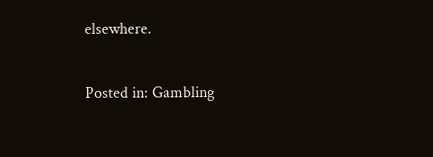elsewhere.

Posted in: Gambling